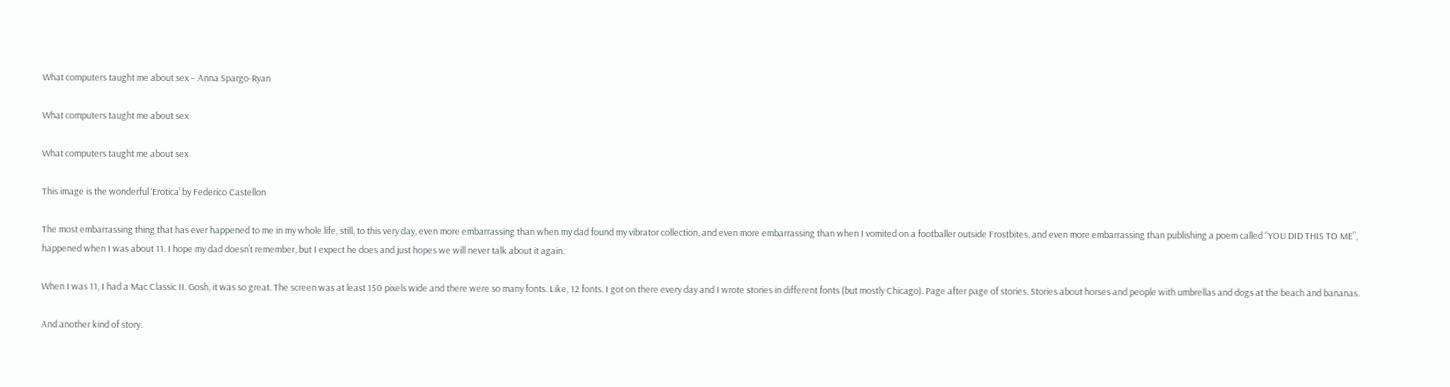What computers taught me about sex – Anna Spargo-Ryan

What computers taught me about sex

What computers taught me about sex

This image is the wonderful ‘Erotica’ by Federico Castellon

The most embarrassing thing that has ever happened to me in my whole life, still, to this very day, even more embarrassing than when my dad found my vibrator collection, and even more embarrassing than when I vomited on a footballer outside Frostbites, and even more embarrassing than publishing a poem called “YOU DID THIS TO ME”, happened when I was about 11. I hope my dad doesn’t remember, but I expect he does and just hopes we will never talk about it again.

When I was 11, I had a Mac Classic II. Gosh, it was so great. The screen was at least 150 pixels wide and there were so many fonts. Like, 12 fonts. I got on there every day and I wrote stories in different fonts (but mostly Chicago). Page after page of stories. Stories about horses and people with umbrellas and dogs at the beach and bananas.

And another kind of story.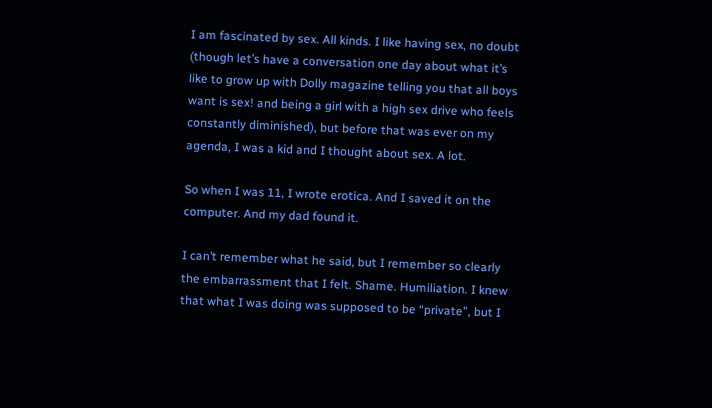I am fascinated by sex. All kinds. I like having sex, no doubt (though let’s have a conversation one day about what it’s like to grow up with Dolly magazine telling you that all boys want is sex! and being a girl with a high sex drive who feels constantly diminished), but before that was ever on my agenda, I was a kid and I thought about sex. A lot.

So when I was 11, I wrote erotica. And I saved it on the computer. And my dad found it.

I can’t remember what he said, but I remember so clearly the embarrassment that I felt. Shame. Humiliation. I knew that what I was doing was supposed to be “private”, but I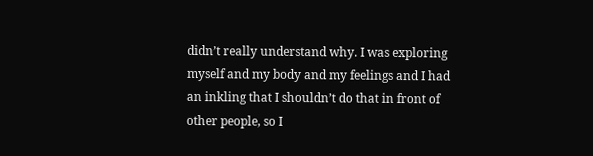didn’t really understand why. I was exploring myself and my body and my feelings and I had an inkling that I shouldn’t do that in front of other people, so I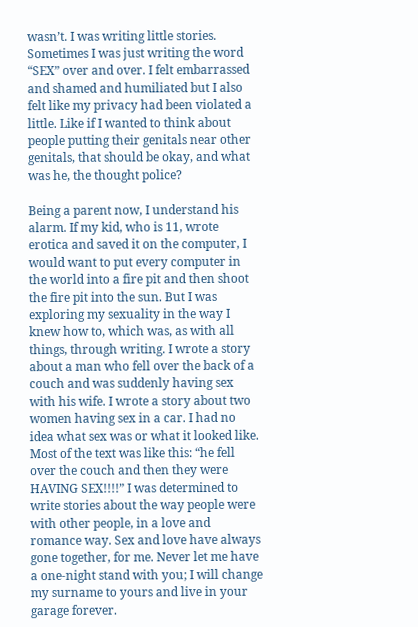wasn’t. I was writing little stories. Sometimes I was just writing the word “SEX” over and over. I felt embarrassed and shamed and humiliated but I also felt like my privacy had been violated a little. Like if I wanted to think about people putting their genitals near other genitals, that should be okay, and what was he, the thought police?

Being a parent now, I understand his alarm. If my kid, who is 11, wrote erotica and saved it on the computer, I would want to put every computer in the world into a fire pit and then shoot the fire pit into the sun. But I was exploring my sexuality in the way I knew how to, which was, as with all things, through writing. I wrote a story about a man who fell over the back of a couch and was suddenly having sex with his wife. I wrote a story about two women having sex in a car. I had no idea what sex was or what it looked like. Most of the text was like this: “he fell over the couch and then they were HAVING SEX!!!!” I was determined to write stories about the way people were with other people, in a love and romance way. Sex and love have always gone together, for me. Never let me have a one-night stand with you; I will change my surname to yours and live in your garage forever.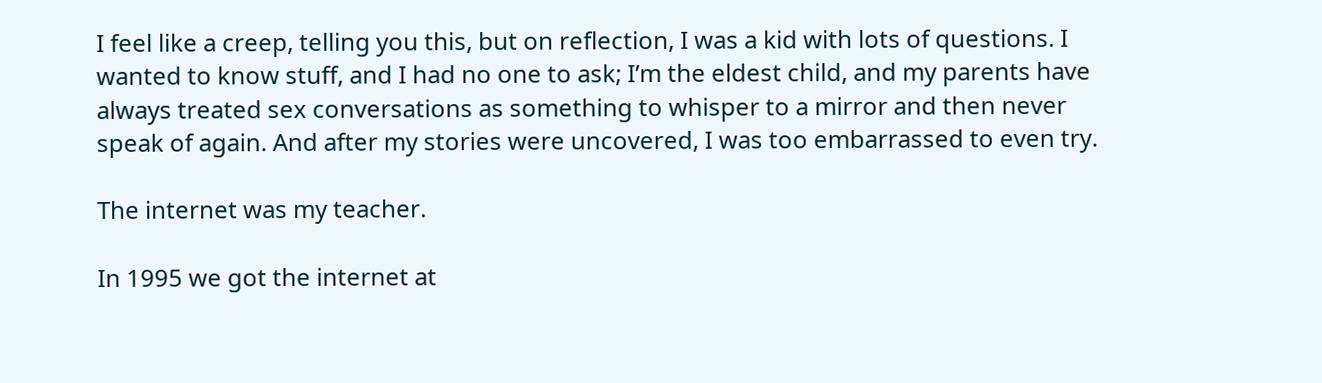I feel like a creep, telling you this, but on reflection, I was a kid with lots of questions. I wanted to know stuff, and I had no one to ask; I’m the eldest child, and my parents have always treated sex conversations as something to whisper to a mirror and then never speak of again. And after my stories were uncovered, I was too embarrassed to even try.

The internet was my teacher.

In 1995 we got the internet at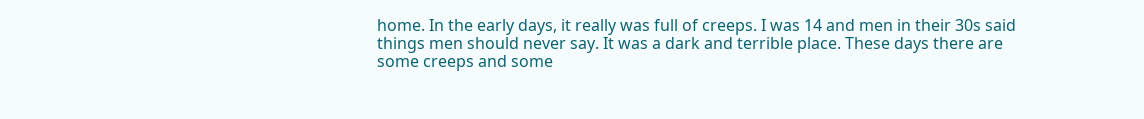home. In the early days, it really was full of creeps. I was 14 and men in their 30s said things men should never say. It was a dark and terrible place. These days there are some creeps and some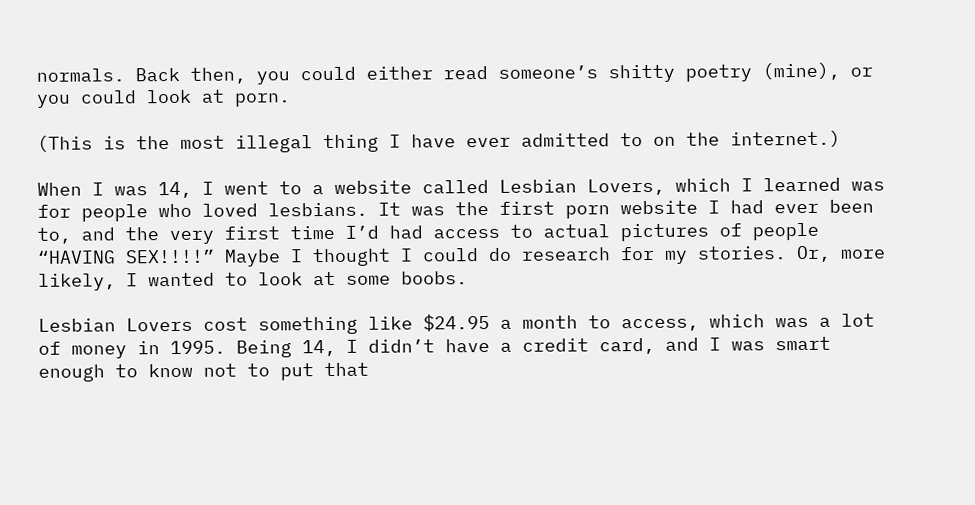normals. Back then, you could either read someone’s shitty poetry (mine), or you could look at porn.

(This is the most illegal thing I have ever admitted to on the internet.)

When I was 14, I went to a website called Lesbian Lovers, which I learned was for people who loved lesbians. It was the first porn website I had ever been to, and the very first time I’d had access to actual pictures of people “HAVING SEX!!!!” Maybe I thought I could do research for my stories. Or, more likely, I wanted to look at some boobs.

Lesbian Lovers cost something like $24.95 a month to access, which was a lot of money in 1995. Being 14, I didn’t have a credit card, and I was smart enough to know not to put that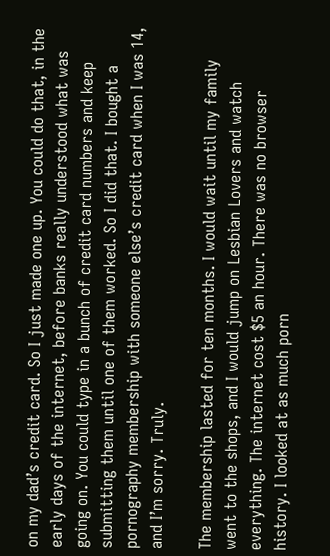on my dad’s credit card. So I just made one up. You could do that, in the early days of the internet, before banks really understood what was going on. You could type in a bunch of credit card numbers and keep submitting them until one of them worked. So I did that. I bought a pornography membership with someone else’s credit card when I was 14, and I’m sorry. Truly.

The membership lasted for ten months. I would wait until my family went to the shops, and I would jump on Lesbian Lovers and watch everything. The internet cost $5 an hour. There was no browser history. I looked at as much porn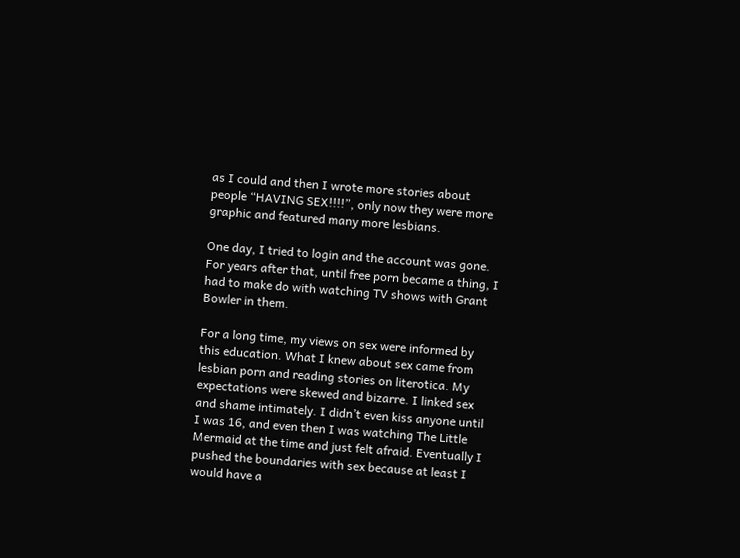as I could and then I wrote more stories about people “HAVING SEX!!!!”, only now they were more graphic and featured many more lesbians.

One day, I tried to login and the account was gone. For years after that, until free porn became a thing, I had to make do with watching TV shows with Grant Bowler in them.

For a long time, my views on sex were informed by this education. What I knew about sex came from lesbian porn and reading stories on literotica. My expectations were skewed and bizarre. I linked sex and shame intimately. I didn’t even kiss anyone until I was 16, and even then I was watching The Little Mermaid at the time and just felt afraid. Eventually I pushed the boundaries with sex because at least I would have a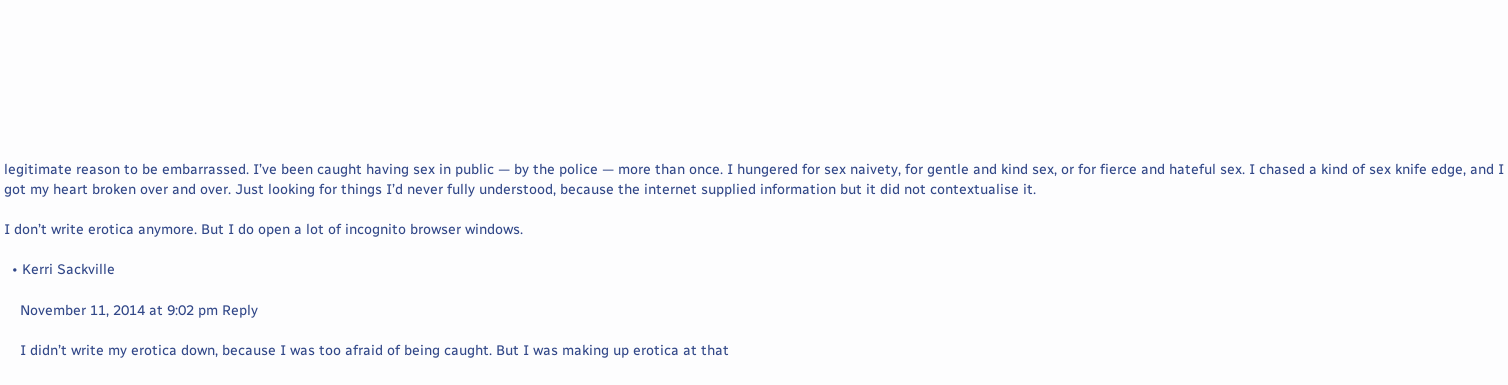legitimate reason to be embarrassed. I’ve been caught having sex in public — by the police — more than once. I hungered for sex naivety, for gentle and kind sex, or for fierce and hateful sex. I chased a kind of sex knife edge, and I got my heart broken over and over. Just looking for things I’d never fully understood, because the internet supplied information but it did not contextualise it.

I don’t write erotica anymore. But I do open a lot of incognito browser windows.

  • Kerri Sackville

    November 11, 2014 at 9:02 pm Reply

    I didn’t write my erotica down, because I was too afraid of being caught. But I was making up erotica at that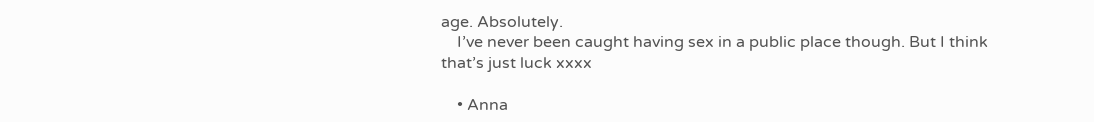age. Absolutely.
    I’ve never been caught having sex in a public place though. But I think that’s just luck xxxx

    • Anna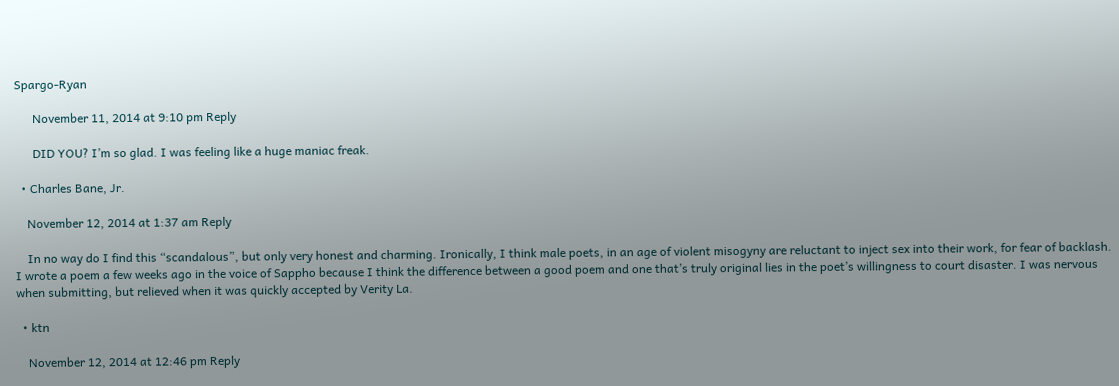Spargo-Ryan

      November 11, 2014 at 9:10 pm Reply

      DID YOU? I’m so glad. I was feeling like a huge maniac freak.

  • Charles Bane, Jr.

    November 12, 2014 at 1:37 am Reply

    In no way do I find this “scandalous”, but only very honest and charming. Ironically, I think male poets, in an age of violent misogyny are reluctant to inject sex into their work, for fear of backlash. I wrote a poem a few weeks ago in the voice of Sappho because I think the difference between a good poem and one that’s truly original lies in the poet’s willingness to court disaster. I was nervous when submitting, but relieved when it was quickly accepted by Verity La.

  • ktn

    November 12, 2014 at 12:46 pm Reply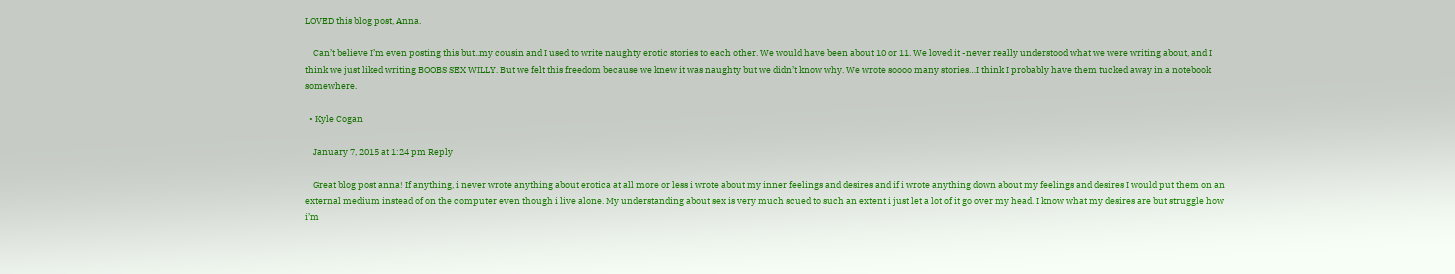LOVED this blog post, Anna.

    Can’t believe I’m even posting this but..my cousin and I used to write naughty erotic stories to each other. We would have been about 10 or 11. We loved it -never really understood what we were writing about, and I think we just liked writing BOOBS SEX WILLY. But we felt this freedom because we knew it was naughty but we didn’t know why. We wrote soooo many stories…I think I probably have them tucked away in a notebook somewhere.

  • Kyle Cogan

    January 7, 2015 at 1:24 pm Reply

    Great blog post anna! If anything, i never wrote anything about erotica at all more or less i wrote about my inner feelings and desires and if i wrote anything down about my feelings and desires I would put them on an external medium instead of on the computer even though i live alone. My understanding about sex is very much scued to such an extent i just let a lot of it go over my head. I know what my desires are but struggle how i’m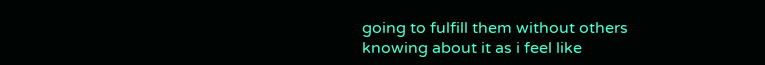going to fulfill them without others knowing about it as i feel like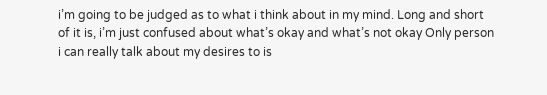i’m going to be judged as to what i think about in my mind. Long and short of it is, i’m just confused about what’s okay and what’s not okay Only person i can really talk about my desires to is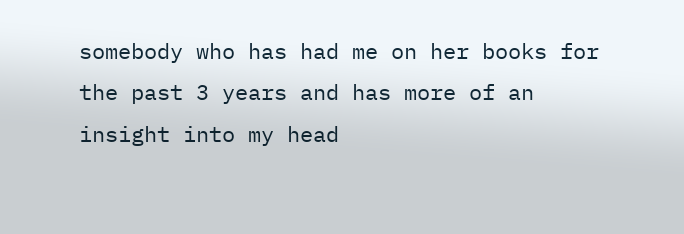somebody who has had me on her books for the past 3 years and has more of an insight into my head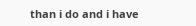than i do and i have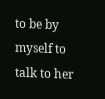to be by myself to talk to her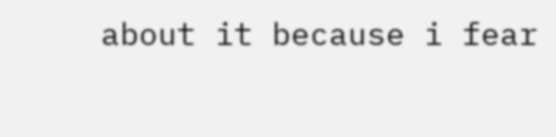about it because i fear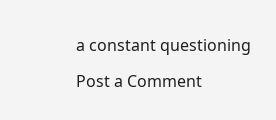a constant questioning

Post a Comment